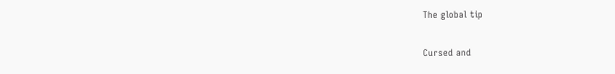The global tip

Cursed and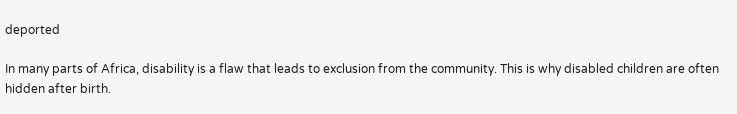deported

In many parts of Africa, disability is a flaw that leads to exclusion from the community. This is why disabled children are often hidden after birth.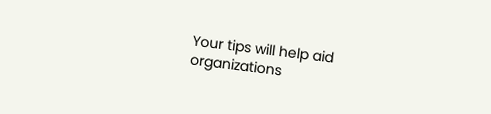Your tips will help aid organizations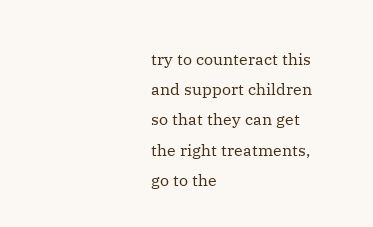try to counteract this and support children so that they can get the right treatments, go to the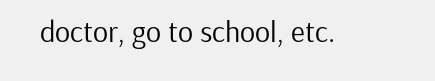doctor, go to school, etc.